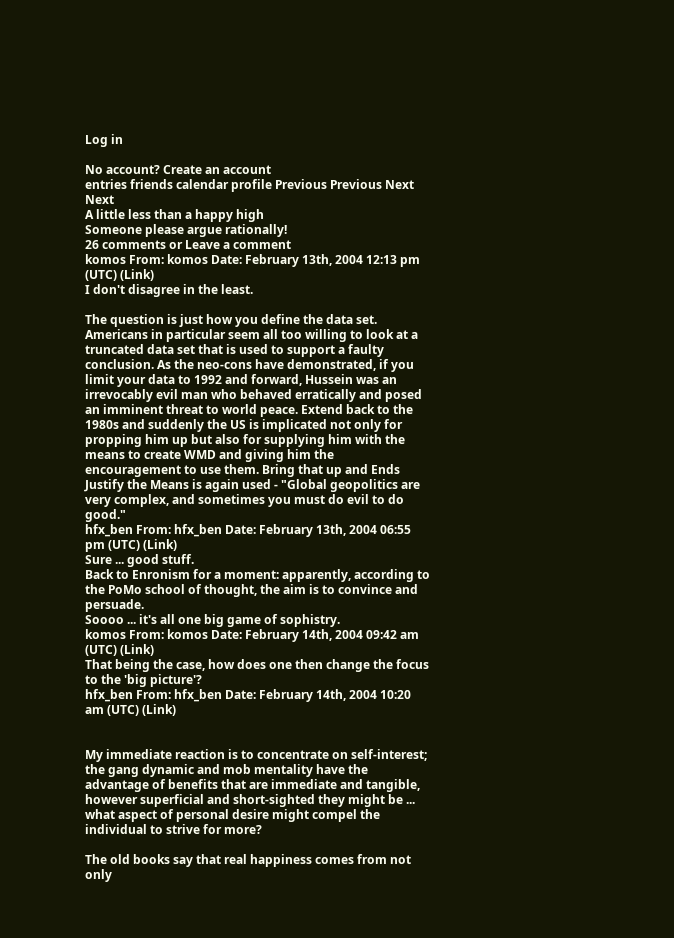Log in

No account? Create an account
entries friends calendar profile Previous Previous Next Next
A little less than a happy high
Someone please argue rationally!
26 comments or Leave a comment
komos From: komos Date: February 13th, 2004 12:13 pm (UTC) (Link)
I don't disagree in the least.

The question is just how you define the data set. Americans in particular seem all too willing to look at a truncated data set that is used to support a faulty conclusion. As the neo-cons have demonstrated, if you limit your data to 1992 and forward, Hussein was an irrevocably evil man who behaved erratically and posed an imminent threat to world peace. Extend back to the 1980s and suddenly the US is implicated not only for propping him up but also for supplying him with the means to create WMD and giving him the encouragement to use them. Bring that up and Ends Justify the Means is again used - "Global geopolitics are very complex, and sometimes you must do evil to do good."
hfx_ben From: hfx_ben Date: February 13th, 2004 06:55 pm (UTC) (Link)
Sure ... good stuff.
Back to Enronism for a moment: apparently, according to the PoMo school of thought, the aim is to convince and persuade.
Soooo ... it's all one big game of sophistry.
komos From: komos Date: February 14th, 2004 09:42 am (UTC) (Link)
That being the case, how does one then change the focus to the 'big picture'?
hfx_ben From: hfx_ben Date: February 14th, 2004 10:20 am (UTC) (Link)


My immediate reaction is to concentrate on self-interest; the gang dynamic and mob mentality have the advantage of benefits that are immediate and tangible, however superficial and short-sighted they might be ... what aspect of personal desire might compel the individual to strive for more?

The old books say that real happiness comes from not only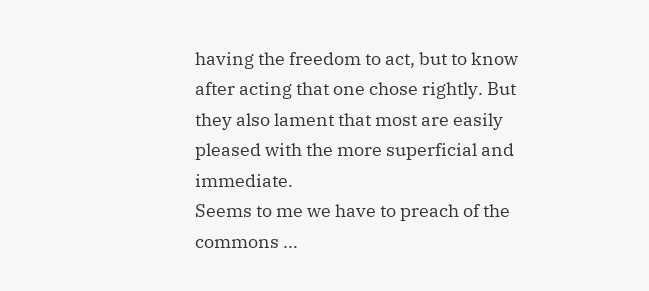having the freedom to act, but to know after acting that one chose rightly. But they also lament that most are easily pleased with the more superficial and immediate.
Seems to me we have to preach of the commons ...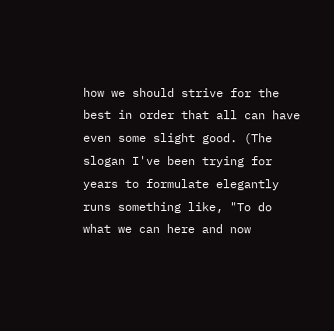how we should strive for the best in order that all can have even some slight good. (The slogan I've been trying for years to formulate elegantly runs something like, "To do what we can here and now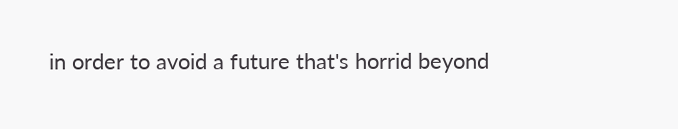in order to avoid a future that's horrid beyond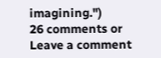imagining.")
26 comments or Leave a comment